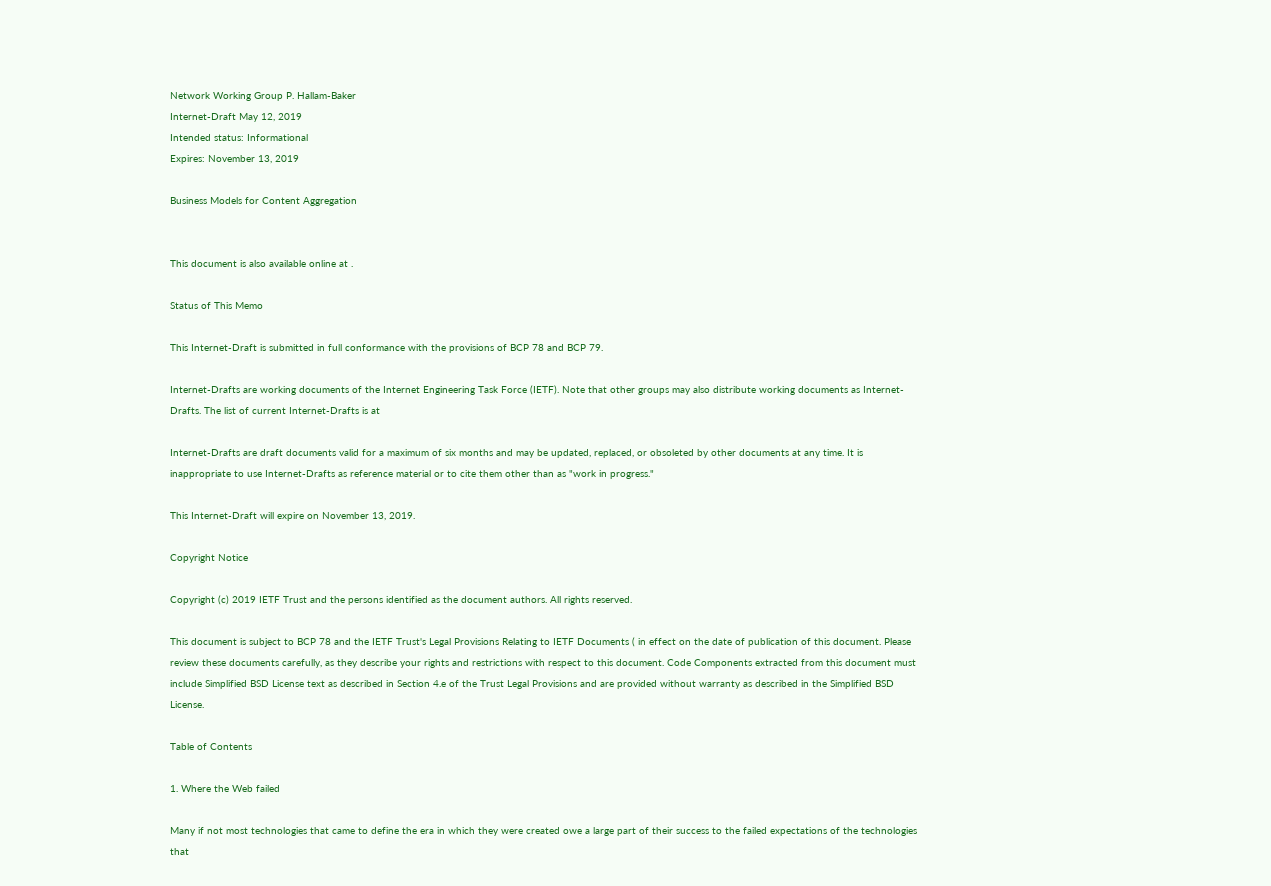Network Working Group P. Hallam-Baker
Internet-Draft May 12, 2019
Intended status: Informational
Expires: November 13, 2019

Business Models for Content Aggregation


This document is also available online at .

Status of This Memo

This Internet-Draft is submitted in full conformance with the provisions of BCP 78 and BCP 79.

Internet-Drafts are working documents of the Internet Engineering Task Force (IETF). Note that other groups may also distribute working documents as Internet-Drafts. The list of current Internet-Drafts is at

Internet-Drafts are draft documents valid for a maximum of six months and may be updated, replaced, or obsoleted by other documents at any time. It is inappropriate to use Internet-Drafts as reference material or to cite them other than as "work in progress."

This Internet-Draft will expire on November 13, 2019.

Copyright Notice

Copyright (c) 2019 IETF Trust and the persons identified as the document authors. All rights reserved.

This document is subject to BCP 78 and the IETF Trust's Legal Provisions Relating to IETF Documents ( in effect on the date of publication of this document. Please review these documents carefully, as they describe your rights and restrictions with respect to this document. Code Components extracted from this document must include Simplified BSD License text as described in Section 4.e of the Trust Legal Provisions and are provided without warranty as described in the Simplified BSD License.

Table of Contents

1. Where the Web failed

Many if not most technologies that came to define the era in which they were created owe a large part of their success to the failed expectations of the technologies that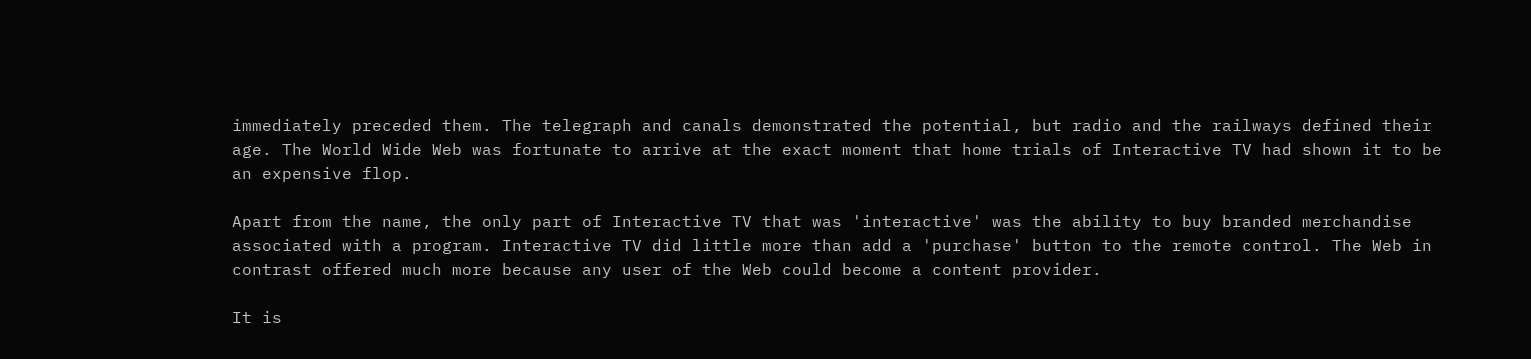immediately preceded them. The telegraph and canals demonstrated the potential, but radio and the railways defined their age. The World Wide Web was fortunate to arrive at the exact moment that home trials of Interactive TV had shown it to be an expensive flop.

Apart from the name, the only part of Interactive TV that was 'interactive' was the ability to buy branded merchandise associated with a program. Interactive TV did little more than add a 'purchase' button to the remote control. The Web in contrast offered much more because any user of the Web could become a content provider.

It is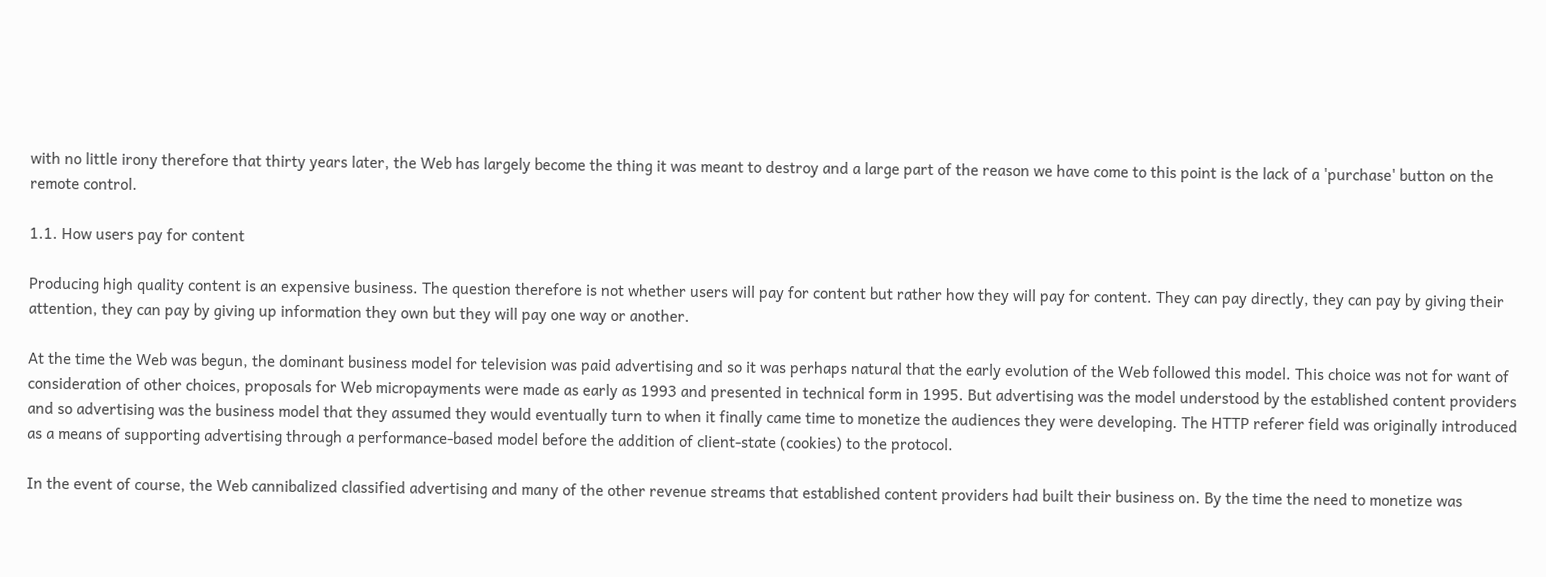with no little irony therefore that thirty years later, the Web has largely become the thing it was meant to destroy and a large part of the reason we have come to this point is the lack of a 'purchase' button on the remote control.

1.1. How users pay for content

Producing high quality content is an expensive business. The question therefore is not whether users will pay for content but rather how they will pay for content. They can pay directly, they can pay by giving their attention, they can pay by giving up information they own but they will pay one way or another.

At the time the Web was begun, the dominant business model for television was paid advertising and so it was perhaps natural that the early evolution of the Web followed this model. This choice was not for want of consideration of other choices, proposals for Web micropayments were made as early as 1993 and presented in technical form in 1995. But advertising was the model understood by the established content providers and so advertising was the business model that they assumed they would eventually turn to when it finally came time to monetize the audiences they were developing. The HTTP referer field was originally introduced as a means of supporting advertising through a performance-based model before the addition of client-state (cookies) to the protocol.

In the event of course, the Web cannibalized classified advertising and many of the other revenue streams that established content providers had built their business on. By the time the need to monetize was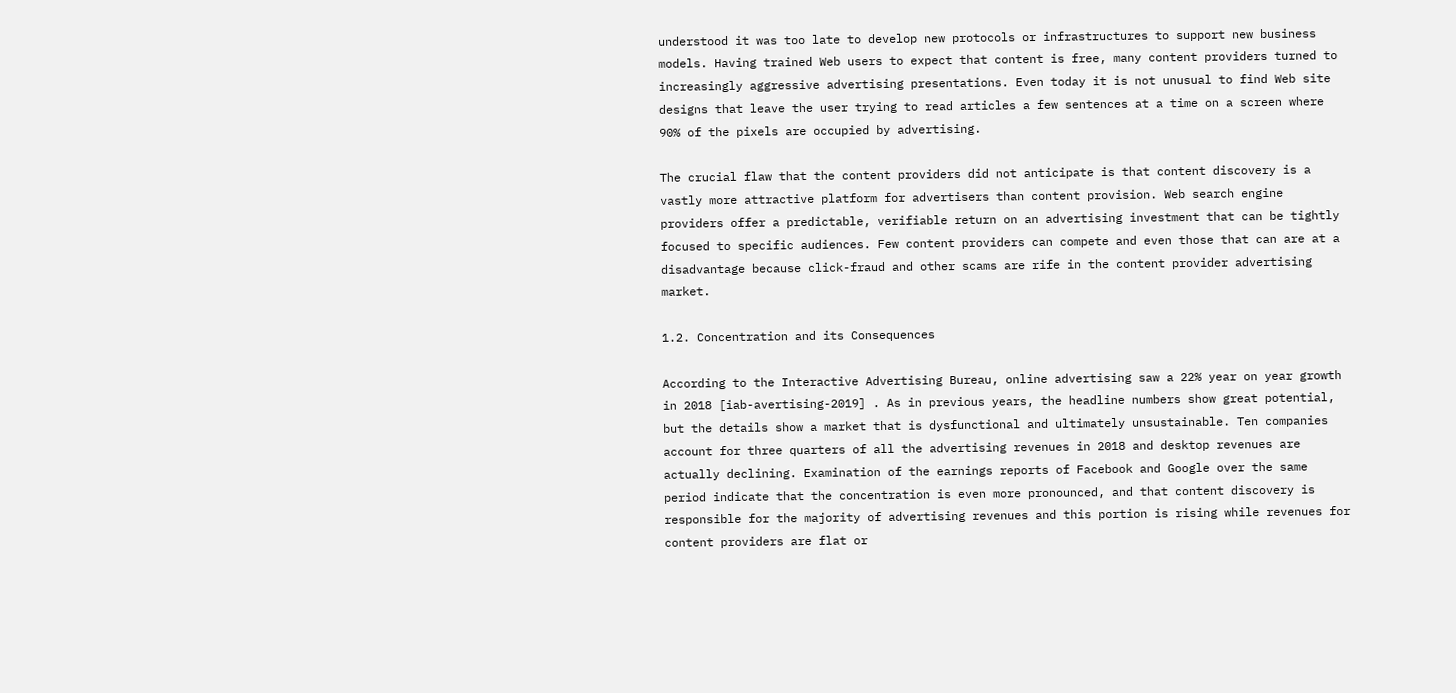understood it was too late to develop new protocols or infrastructures to support new business models. Having trained Web users to expect that content is free, many content providers turned to increasingly aggressive advertising presentations. Even today it is not unusual to find Web site designs that leave the user trying to read articles a few sentences at a time on a screen where 90% of the pixels are occupied by advertising.

The crucial flaw that the content providers did not anticipate is that content discovery is a vastly more attractive platform for advertisers than content provision. Web search engine providers offer a predictable, verifiable return on an advertising investment that can be tightly focused to specific audiences. Few content providers can compete and even those that can are at a disadvantage because click-fraud and other scams are rife in the content provider advertising market.

1.2. Concentration and its Consequences

According to the Interactive Advertising Bureau, online advertising saw a 22% year on year growth in 2018 [iab-avertising-2019] . As in previous years, the headline numbers show great potential, but the details show a market that is dysfunctional and ultimately unsustainable. Ten companies account for three quarters of all the advertising revenues in 2018 and desktop revenues are actually declining. Examination of the earnings reports of Facebook and Google over the same period indicate that the concentration is even more pronounced, and that content discovery is responsible for the majority of advertising revenues and this portion is rising while revenues for content providers are flat or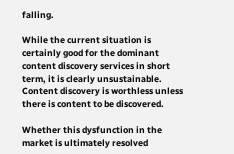falling.

While the current situation is certainly good for the dominant content discovery services in short term, it is clearly unsustainable. Content discovery is worthless unless there is content to be discovered.

Whether this dysfunction in the market is ultimately resolved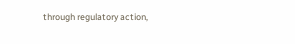through regulatory action,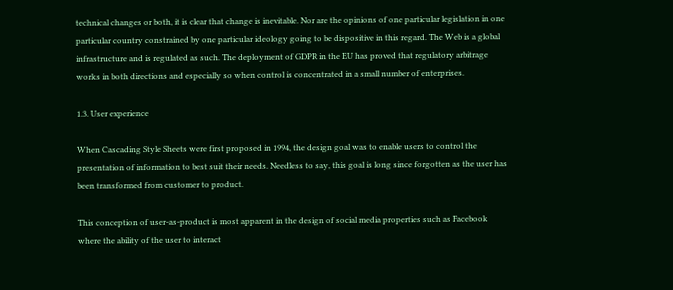technical changes or both, it is clear that change is inevitable. Nor are the opinions of one particular legislation in one particular country constrained by one particular ideology going to be dispositive in this regard. The Web is a global infrastructure and is regulated as such. The deployment of GDPR in the EU has proved that regulatory arbitrage works in both directions and especially so when control is concentrated in a small number of enterprises.

1.3. User experience

When Cascading Style Sheets were first proposed in 1994, the design goal was to enable users to control the presentation of information to best suit their needs. Needless to say, this goal is long since forgotten as the user has been transformed from customer to product.

This conception of user-as-product is most apparent in the design of social media properties such as Facebook where the ability of the user to interact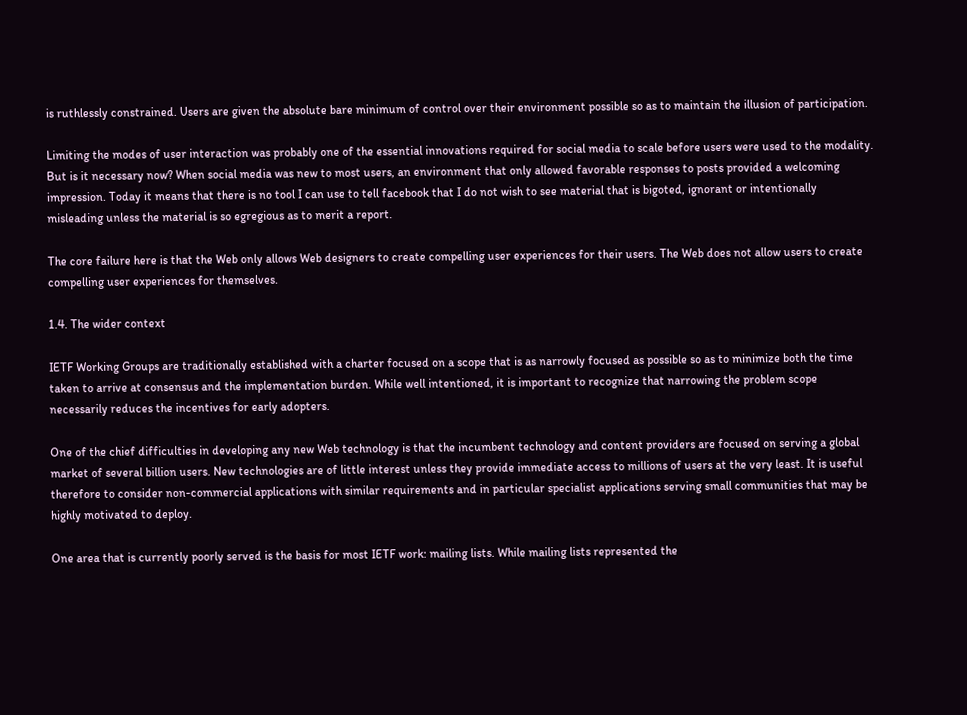is ruthlessly constrained. Users are given the absolute bare minimum of control over their environment possible so as to maintain the illusion of participation.

Limiting the modes of user interaction was probably one of the essential innovations required for social media to scale before users were used to the modality. But is it necessary now? When social media was new to most users, an environment that only allowed favorable responses to posts provided a welcoming impression. Today it means that there is no tool I can use to tell facebook that I do not wish to see material that is bigoted, ignorant or intentionally misleading unless the material is so egregious as to merit a report.

The core failure here is that the Web only allows Web designers to create compelling user experiences for their users. The Web does not allow users to create compelling user experiences for themselves.

1.4. The wider context

IETF Working Groups are traditionally established with a charter focused on a scope that is as narrowly focused as possible so as to minimize both the time taken to arrive at consensus and the implementation burden. While well intentioned, it is important to recognize that narrowing the problem scope necessarily reduces the incentives for early adopters.

One of the chief difficulties in developing any new Web technology is that the incumbent technology and content providers are focused on serving a global market of several billion users. New technologies are of little interest unless they provide immediate access to millions of users at the very least. It is useful therefore to consider non-commercial applications with similar requirements and in particular specialist applications serving small communities that may be highly motivated to deploy.

One area that is currently poorly served is the basis for most IETF work: mailing lists. While mailing lists represented the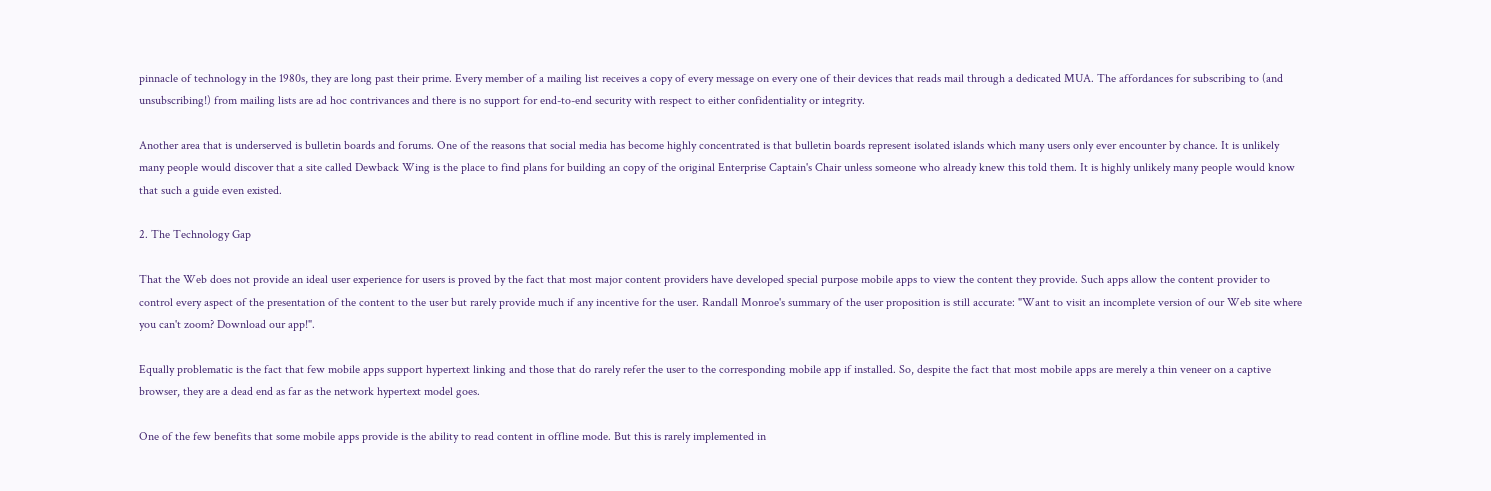pinnacle of technology in the 1980s, they are long past their prime. Every member of a mailing list receives a copy of every message on every one of their devices that reads mail through a dedicated MUA. The affordances for subscribing to (and unsubscribing!) from mailing lists are ad hoc contrivances and there is no support for end-to-end security with respect to either confidentiality or integrity.

Another area that is underserved is bulletin boards and forums. One of the reasons that social media has become highly concentrated is that bulletin boards represent isolated islands which many users only ever encounter by chance. It is unlikely many people would discover that a site called Dewback Wing is the place to find plans for building an copy of the original Enterprise Captain's Chair unless someone who already knew this told them. It is highly unlikely many people would know that such a guide even existed.

2. The Technology Gap

That the Web does not provide an ideal user experience for users is proved by the fact that most major content providers have developed special purpose mobile apps to view the content they provide. Such apps allow the content provider to control every aspect of the presentation of the content to the user but rarely provide much if any incentive for the user. Randall Monroe's summary of the user proposition is still accurate: "Want to visit an incomplete version of our Web site where you can't zoom? Download our app!".

Equally problematic is the fact that few mobile apps support hypertext linking and those that do rarely refer the user to the corresponding mobile app if installed. So, despite the fact that most mobile apps are merely a thin veneer on a captive browser, they are a dead end as far as the network hypertext model goes.

One of the few benefits that some mobile apps provide is the ability to read content in offline mode. But this is rarely implemented in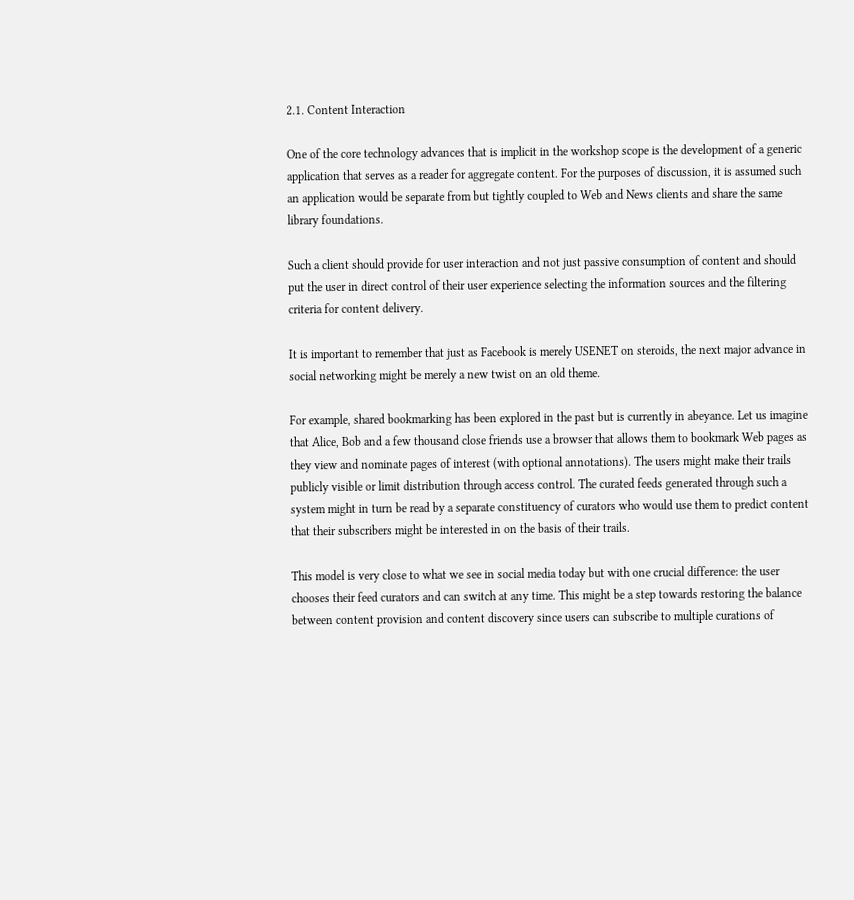2.1. Content Interaction

One of the core technology advances that is implicit in the workshop scope is the development of a generic application that serves as a reader for aggregate content. For the purposes of discussion, it is assumed such an application would be separate from but tightly coupled to Web and News clients and share the same library foundations.

Such a client should provide for user interaction and not just passive consumption of content and should put the user in direct control of their user experience selecting the information sources and the filtering criteria for content delivery.

It is important to remember that just as Facebook is merely USENET on steroids, the next major advance in social networking might be merely a new twist on an old theme.

For example, shared bookmarking has been explored in the past but is currently in abeyance. Let us imagine that Alice, Bob and a few thousand close friends use a browser that allows them to bookmark Web pages as they view and nominate pages of interest (with optional annotations). The users might make their trails publicly visible or limit distribution through access control. The curated feeds generated through such a system might in turn be read by a separate constituency of curators who would use them to predict content that their subscribers might be interested in on the basis of their trails.

This model is very close to what we see in social media today but with one crucial difference: the user chooses their feed curators and can switch at any time. This might be a step towards restoring the balance between content provision and content discovery since users can subscribe to multiple curations of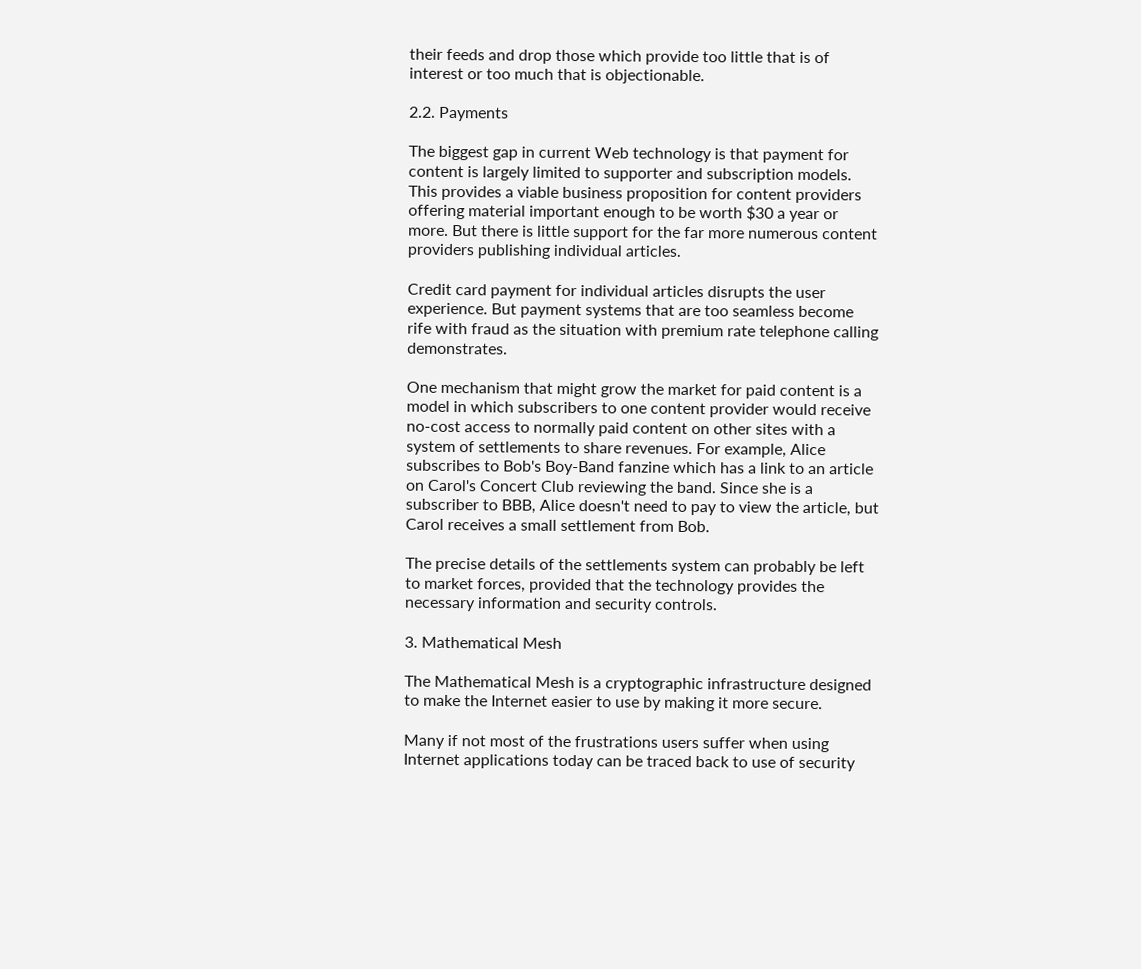their feeds and drop those which provide too little that is of interest or too much that is objectionable.

2.2. Payments

The biggest gap in current Web technology is that payment for content is largely limited to supporter and subscription models. This provides a viable business proposition for content providers offering material important enough to be worth $30 a year or more. But there is little support for the far more numerous content providers publishing individual articles.

Credit card payment for individual articles disrupts the user experience. But payment systems that are too seamless become rife with fraud as the situation with premium rate telephone calling demonstrates.

One mechanism that might grow the market for paid content is a model in which subscribers to one content provider would receive no-cost access to normally paid content on other sites with a system of settlements to share revenues. For example, Alice subscribes to Bob's Boy-Band fanzine which has a link to an article on Carol's Concert Club reviewing the band. Since she is a subscriber to BBB, Alice doesn't need to pay to view the article, but Carol receives a small settlement from Bob.

The precise details of the settlements system can probably be left to market forces, provided that the technology provides the necessary information and security controls.

3. Mathematical Mesh

The Mathematical Mesh is a cryptographic infrastructure designed to make the Internet easier to use by making it more secure.

Many if not most of the frustrations users suffer when using Internet applications today can be traced back to use of security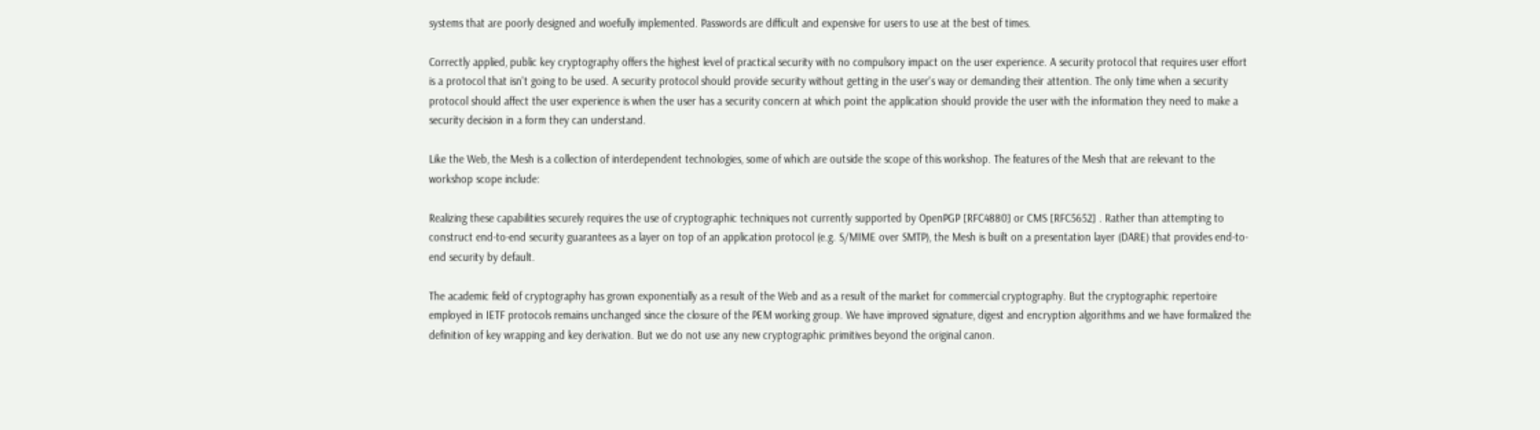systems that are poorly designed and woefully implemented. Passwords are difficult and expensive for users to use at the best of times.

Correctly applied, public key cryptography offers the highest level of practical security with no compulsory impact on the user experience. A security protocol that requires user effort is a protocol that isn't going to be used. A security protocol should provide security without getting in the user's way or demanding their attention. The only time when a security protocol should affect the user experience is when the user has a security concern at which point the application should provide the user with the information they need to make a security decision in a form they can understand.

Like the Web, the Mesh is a collection of interdependent technologies, some of which are outside the scope of this workshop. The features of the Mesh that are relevant to the workshop scope include:

Realizing these capabilities securely requires the use of cryptographic techniques not currently supported by OpenPGP [RFC4880] or CMS [RFC5652] . Rather than attempting to construct end-to-end security guarantees as a layer on top of an application protocol (e.g. S/MIME over SMTP), the Mesh is built on a presentation layer (DARE) that provides end-to-end security by default.

The academic field of cryptography has grown exponentially as a result of the Web and as a result of the market for commercial cryptography. But the cryptographic repertoire employed in IETF protocols remains unchanged since the closure of the PEM working group. We have improved signature, digest and encryption algorithms and we have formalized the definition of key wrapping and key derivation. But we do not use any new cryptographic primitives beyond the original canon.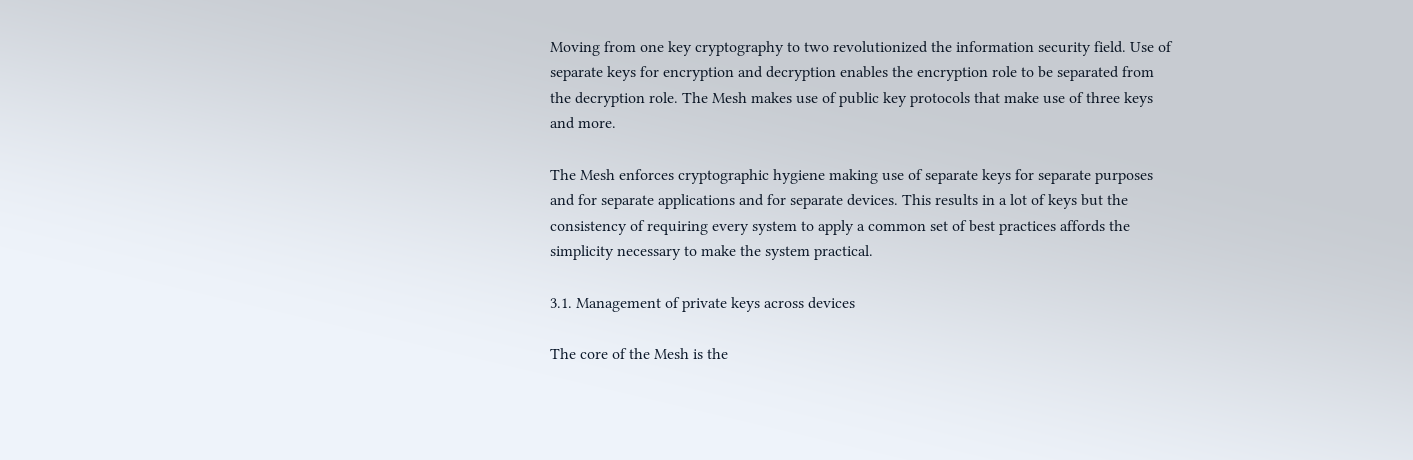Moving from one key cryptography to two revolutionized the information security field. Use of separate keys for encryption and decryption enables the encryption role to be separated from the decryption role. The Mesh makes use of public key protocols that make use of three keys and more.

The Mesh enforces cryptographic hygiene making use of separate keys for separate purposes and for separate applications and for separate devices. This results in a lot of keys but the consistency of requiring every system to apply a common set of best practices affords the simplicity necessary to make the system practical.

3.1. Management of private keys across devices

The core of the Mesh is the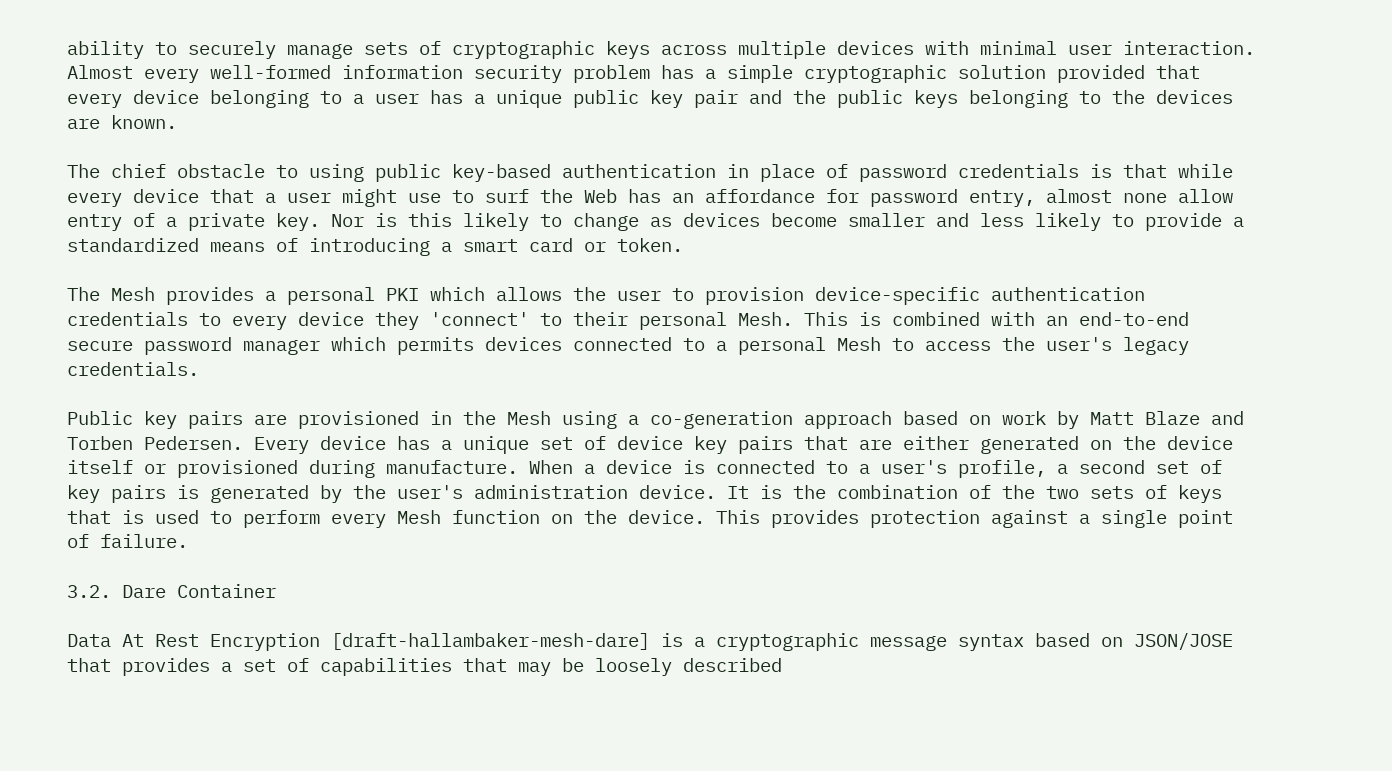ability to securely manage sets of cryptographic keys across multiple devices with minimal user interaction. Almost every well-formed information security problem has a simple cryptographic solution provided that every device belonging to a user has a unique public key pair and the public keys belonging to the devices are known.

The chief obstacle to using public key-based authentication in place of password credentials is that while every device that a user might use to surf the Web has an affordance for password entry, almost none allow entry of a private key. Nor is this likely to change as devices become smaller and less likely to provide a standardized means of introducing a smart card or token.

The Mesh provides a personal PKI which allows the user to provision device-specific authentication credentials to every device they 'connect' to their personal Mesh. This is combined with an end-to-end secure password manager which permits devices connected to a personal Mesh to access the user's legacy credentials.

Public key pairs are provisioned in the Mesh using a co-generation approach based on work by Matt Blaze and Torben Pedersen. Every device has a unique set of device key pairs that are either generated on the device itself or provisioned during manufacture. When a device is connected to a user's profile, a second set of key pairs is generated by the user's administration device. It is the combination of the two sets of keys that is used to perform every Mesh function on the device. This provides protection against a single point of failure.

3.2. Dare Container

Data At Rest Encryption [draft-hallambaker-mesh-dare] is a cryptographic message syntax based on JSON/JOSE that provides a set of capabilities that may be loosely described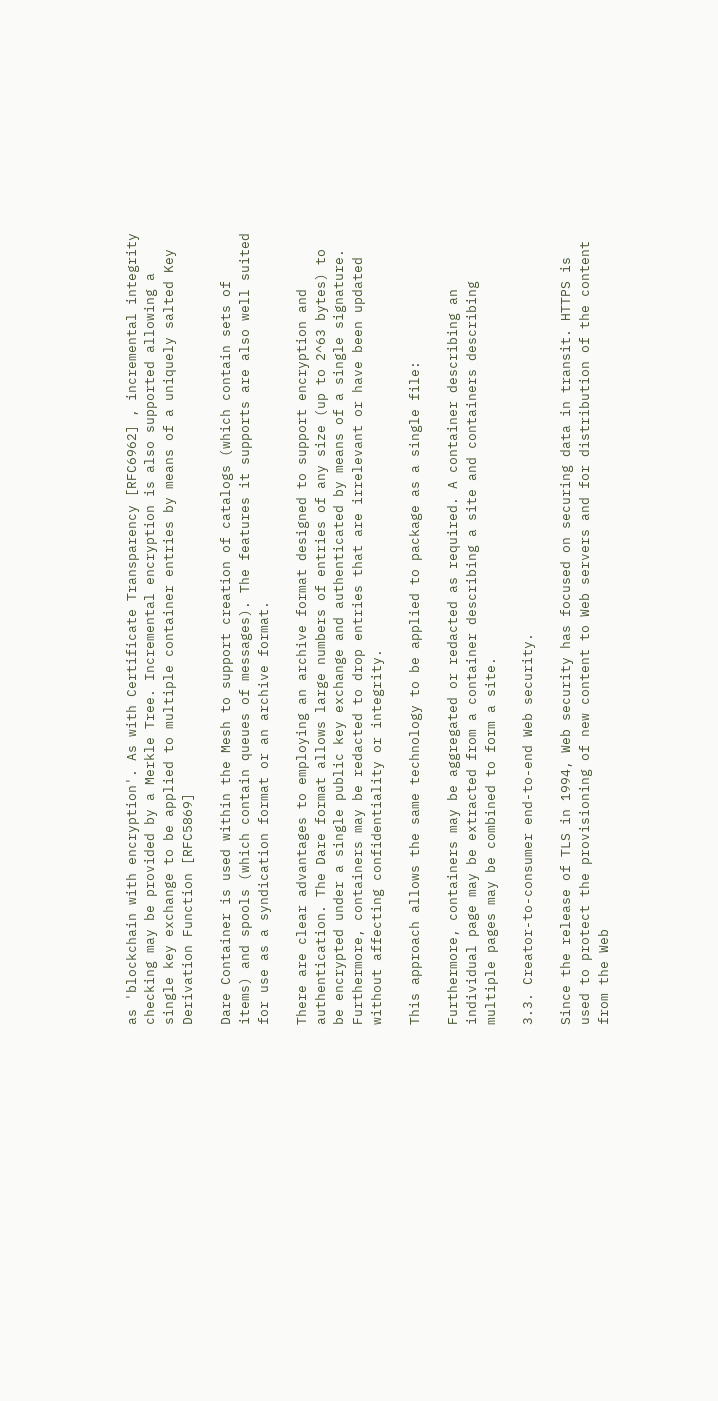as 'blockchain with encryption'. As with Certificate Transparency [RFC6962] , incremental integrity checking may be provided by a Merkle Tree. Incremental encryption is also supported allowing a single key exchange to be applied to multiple container entries by means of a uniquely salted Key Derivation Function [RFC5869]

Dare Container is used within the Mesh to support creation of catalogs (which contain sets of items) and spools (which contain queues of messages). The features it supports are also well suited for use as a syndication format or an archive format.

There are clear advantages to employing an archive format designed to support encryption and authentication. The Dare format allows large numbers of entries of any size (up to 2^63 bytes) to be encrypted under a single public key exchange and authenticated by means of a single signature. Furthermore, containers may be redacted to drop entries that are irrelevant or have been updated without affecting confidentiality or integrity.

This approach allows the same technology to be applied to package as a single file:

Furthermore, containers may be aggregated or redacted as required. A container describing an individual page may be extracted from a container describing a site and containers describing multiple pages may be combined to form a site.

3.3. Creator-to-consumer end-to-end Web security.

Since the release of TLS in 1994, Web security has focused on securing data in transit. HTTPS is used to protect the provisioning of new content to Web servers and for distribution of the content from the Web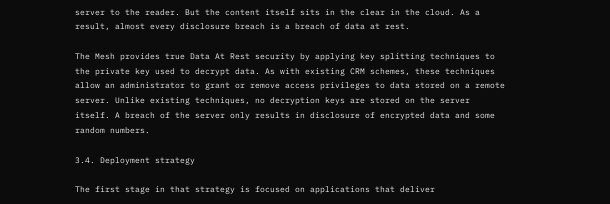server to the reader. But the content itself sits in the clear in the cloud. As a result, almost every disclosure breach is a breach of data at rest.

The Mesh provides true Data At Rest security by applying key splitting techniques to the private key used to decrypt data. As with existing CRM schemes, these techniques allow an administrator to grant or remove access privileges to data stored on a remote server. Unlike existing techniques, no decryption keys are stored on the server itself. A breach of the server only results in disclosure of encrypted data and some random numbers.

3.4. Deployment strategy

The first stage in that strategy is focused on applications that deliver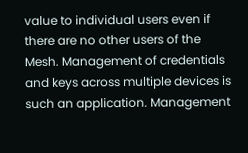value to individual users even if there are no other users of the Mesh. Management of credentials and keys across multiple devices is such an application. Management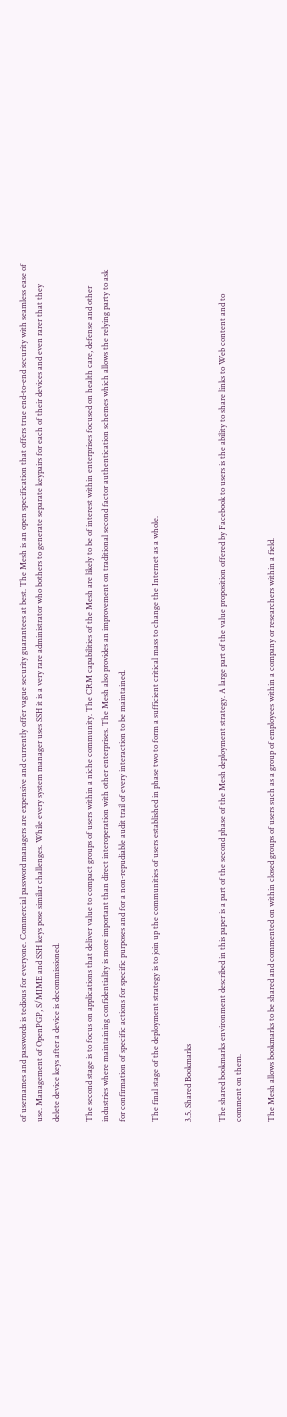of usernames and passwords is tedious for everyone. Commercial password managers are expensive and currently offer vague security guarantees at best. The Mesh is an open specification that offers true end-to-end security with seamless ease of use. Management of OpenPGP, S/MIME and SSH keys pose similar challenges. While every system manager uses SSH it is a very rare administrator who bothers to generate separate keypairs for each of their devices and even rarer that they delete device keys after a device is decommissioned.

The second stage is to focus on applications that deliver value to compact groups of users within a niche community. The CRM capabilities of the Mesh are likely to be of interest within enterprises focused on health care, defense and other industries where maintaining confidentiality is more important than direct interoperation with other enterprises. The Mesh also provides an improvement on traditional second factor authentication schemes which allows the relying party to ask for confirmation of specific actions for specific purposes and for a non-repudiable audit trail of every interaction to be maintained.

The final stage of the deployment strategy is to join up the communities of users established in phase two to form a sufficient critical mass to change the Internet as a whole.

3.5. Shared Bookmarks

The shared bookmarks environment described in this paper is a part of the second phase of the Mesh deployment strategy. A large part of the value proposition offered by Facebook to users is the ability to share links to Web content and to comment on them.

The Mesh allows bookmarks to be shared and commented on within closed groups of users such as a group of employees within a company or researchers within a field.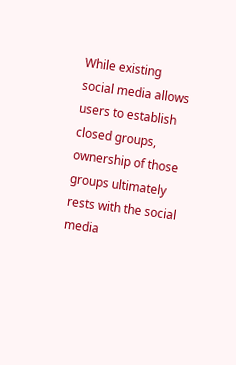While existing social media allows users to establish closed groups, ownership of those groups ultimately rests with the social media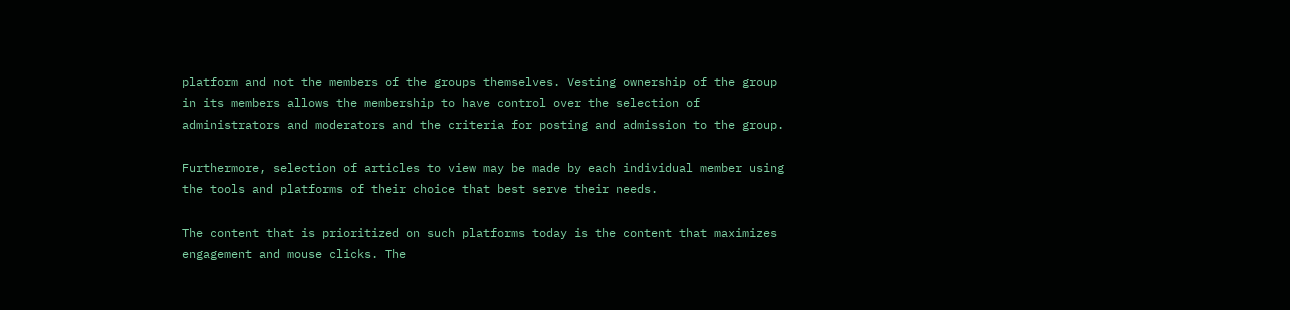platform and not the members of the groups themselves. Vesting ownership of the group in its members allows the membership to have control over the selection of administrators and moderators and the criteria for posting and admission to the group.

Furthermore, selection of articles to view may be made by each individual member using the tools and platforms of their choice that best serve their needs.

The content that is prioritized on such platforms today is the content that maximizes engagement and mouse clicks. The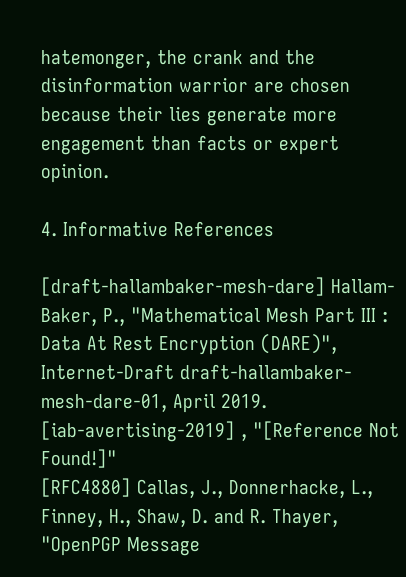hatemonger, the crank and the disinformation warrior are chosen because their lies generate more engagement than facts or expert opinion.

4. Informative References

[draft-hallambaker-mesh-dare] Hallam-Baker, P., "Mathematical Mesh Part III : Data At Rest Encryption (DARE)", Internet-Draft draft-hallambaker-mesh-dare-01, April 2019.
[iab-avertising-2019] , "[Reference Not Found!]"
[RFC4880] Callas, J., Donnerhacke, L., Finney, H., Shaw, D. and R. Thayer, "OpenPGP Message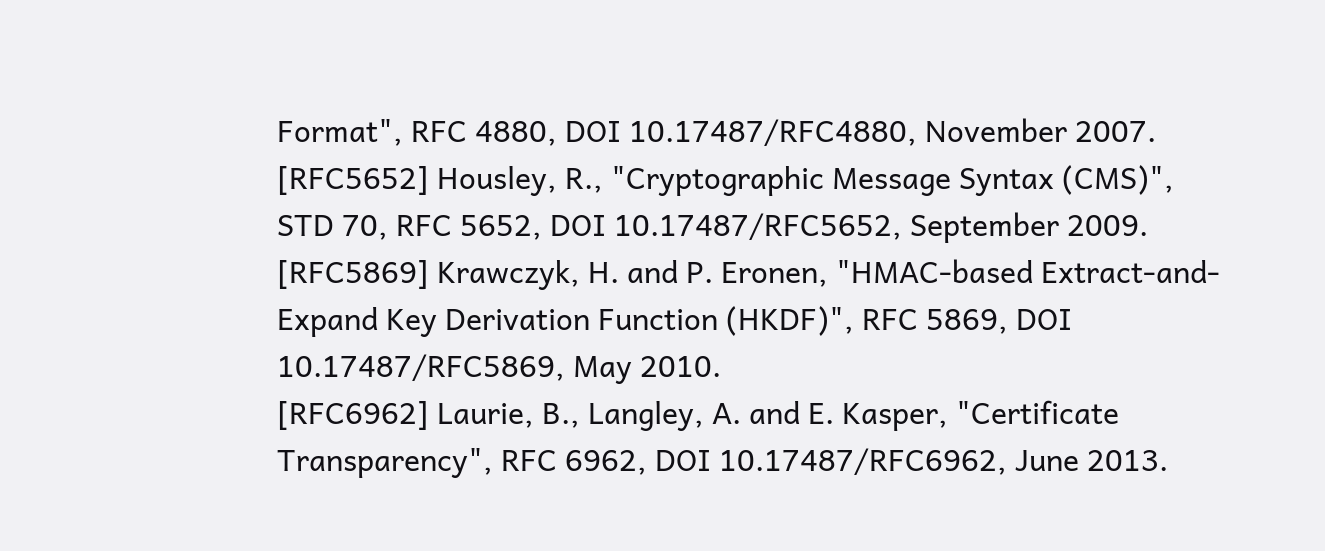Format", RFC 4880, DOI 10.17487/RFC4880, November 2007.
[RFC5652] Housley, R., "Cryptographic Message Syntax (CMS)", STD 70, RFC 5652, DOI 10.17487/RFC5652, September 2009.
[RFC5869] Krawczyk, H. and P. Eronen, "HMAC-based Extract-and-Expand Key Derivation Function (HKDF)", RFC 5869, DOI 10.17487/RFC5869, May 2010.
[RFC6962] Laurie, B., Langley, A. and E. Kasper, "Certificate Transparency", RFC 6962, DOI 10.17487/RFC6962, June 2013.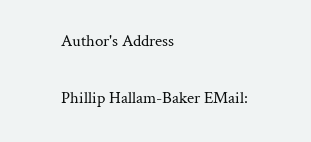Author's Address

Phillip Hallam-Baker EMail: